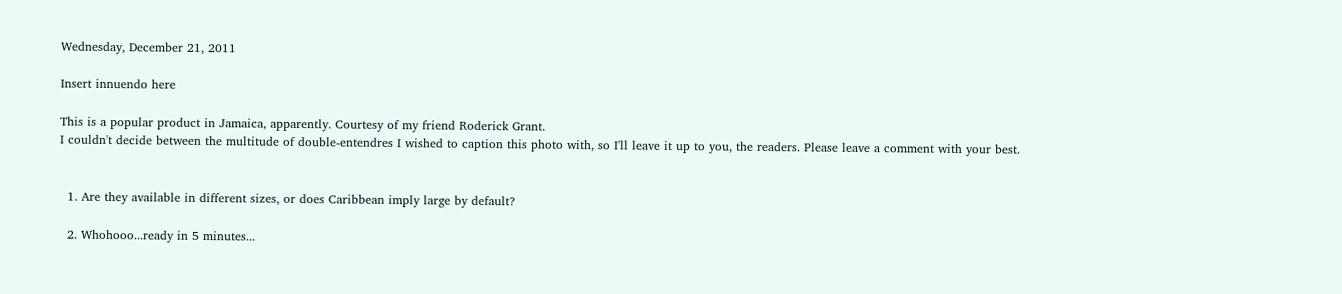Wednesday, December 21, 2011

Insert innuendo here

This is a popular product in Jamaica, apparently. Courtesy of my friend Roderick Grant.
I couldn't decide between the multitude of double-entendres I wished to caption this photo with, so I'll leave it up to you, the readers. Please leave a comment with your best.


  1. Are they available in different sizes, or does Caribbean imply large by default?

  2. Whohooo...ready in 5 minutes...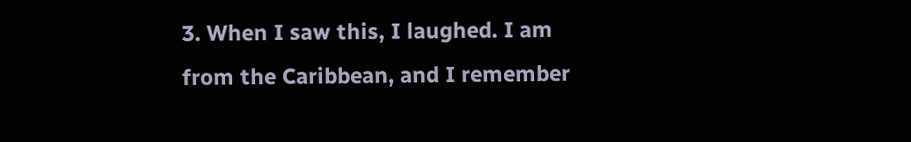3. When I saw this, I laughed. I am from the Caribbean, and I remember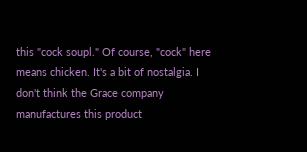this "cock soupl." Of course, "cock" here means chicken. It's a bit of nostalgia. I don't think the Grace company manufactures this product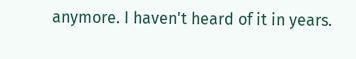anymore. I haven't heard of it in years.